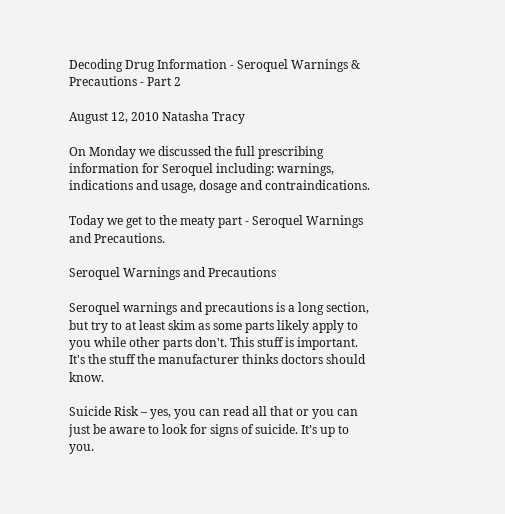Decoding Drug Information - Seroquel Warnings & Precautions - Part 2

August 12, 2010 Natasha Tracy

On Monday we discussed the full prescribing information for Seroquel including: warnings, indications and usage, dosage and contraindications.

Today we get to the meaty part - Seroquel Warnings and Precautions.

Seroquel Warnings and Precautions

Seroquel warnings and precautions is a long section, but try to at least skim as some parts likely apply to you while other parts don't. This stuff is important. It's the stuff the manufacturer thinks doctors should know.

Suicide Risk – yes, you can read all that or you can just be aware to look for signs of suicide. It’s up to you.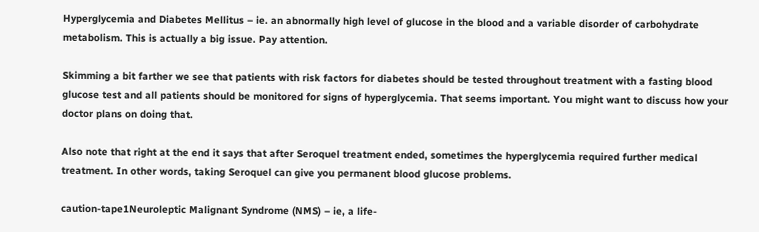Hyperglycemia and Diabetes Mellitus – ie. an abnormally high level of glucose in the blood and a variable disorder of carbohydrate metabolism. This is actually a big issue. Pay attention.

Skimming a bit farther we see that patients with risk factors for diabetes should be tested throughout treatment with a fasting blood glucose test and all patients should be monitored for signs of hyperglycemia. That seems important. You might want to discuss how your doctor plans on doing that.

Also note that right at the end it says that after Seroquel treatment ended, sometimes the hyperglycemia required further medical treatment. In other words, taking Seroquel can give you permanent blood glucose problems.

caution-tape1Neuroleptic Malignant Syndrome (NMS) – ie, a life-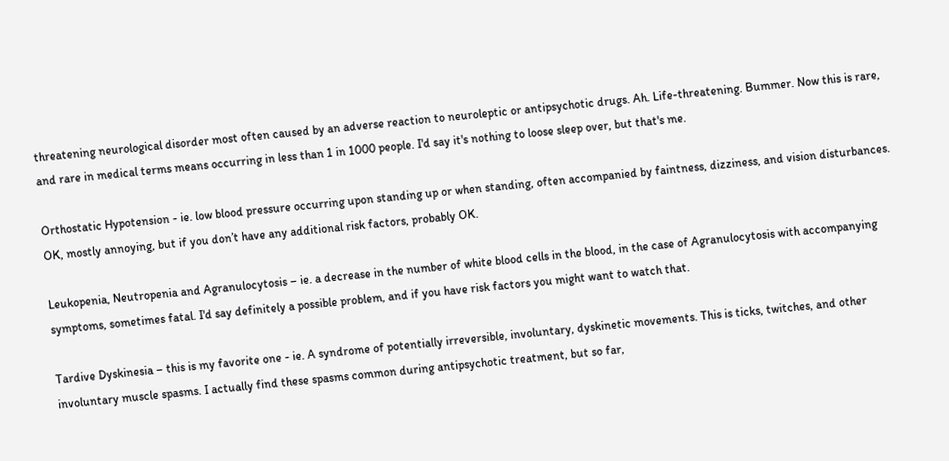threatening neurological disorder most often caused by an adverse reaction to neuroleptic or antipsychotic drugs. Ah. Life-threatening. Bummer. Now this is rare, and rare in medical terms means occurring in less than 1 in 1000 people. I'd say it's nothing to loose sleep over, but that's me.

Orthostatic Hypotension - ie. low blood pressure occurring upon standing up or when standing, often accompanied by faintness, dizziness, and vision disturbances. OK, mostly annoying, but if you don’t have any additional risk factors, probably OK.

Leukopenia, Neutropenia and Agranulocytosis – ie. a decrease in the number of white blood cells in the blood, in the case of Agranulocytosis with accompanying symptoms, sometimes fatal. I'd say definitely a possible problem, and if you have risk factors you might want to watch that.

Tardive Dyskinesia – this is my favorite one - ie. A syndrome of potentially irreversible, involuntary, dyskinetic movements. This is ticks, twitches, and other involuntary muscle spasms. I actually find these spasms common during antipsychotic treatment, but so far,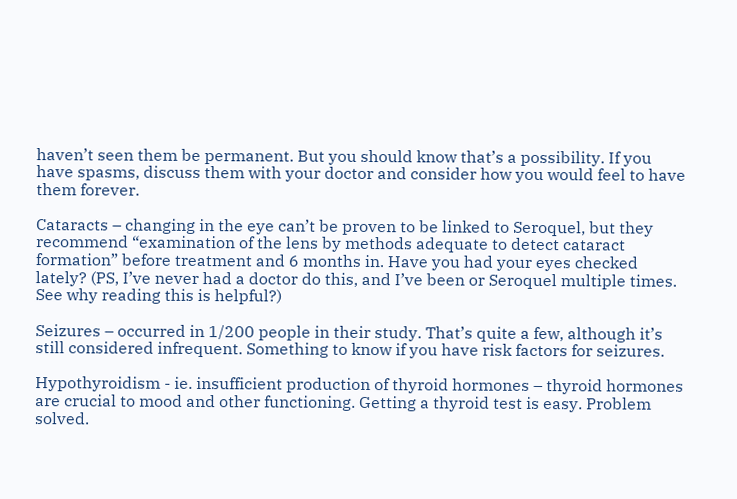haven’t seen them be permanent. But you should know that’s a possibility. If you have spasms, discuss them with your doctor and consider how you would feel to have them forever.

Cataracts – changing in the eye can’t be proven to be linked to Seroquel, but they recommend “examination of the lens by methods adequate to detect cataract formation” before treatment and 6 months in. Have you had your eyes checked lately? (PS, I’ve never had a doctor do this, and I’ve been or Seroquel multiple times. See why reading this is helpful?)

Seizures – occurred in 1/200 people in their study. That’s quite a few, although it’s still considered infrequent. Something to know if you have risk factors for seizures.

Hypothyroidism - ie. insufficient production of thyroid hormones – thyroid hormones are crucial to mood and other functioning. Getting a thyroid test is easy. Problem solved.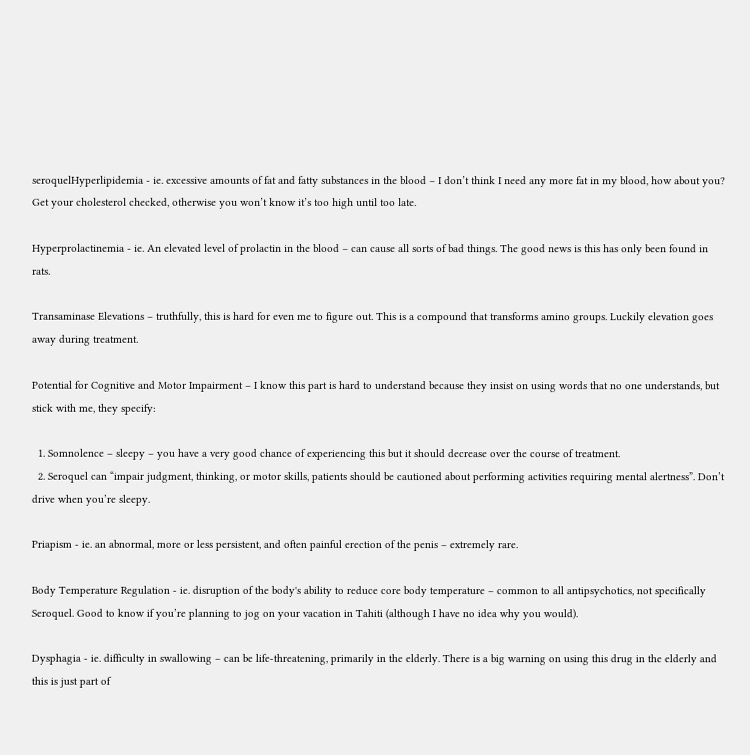seroquelHyperlipidemia - ie. excessive amounts of fat and fatty substances in the blood – I don’t think I need any more fat in my blood, how about you? Get your cholesterol checked, otherwise you won’t know it’s too high until too late.

Hyperprolactinemia - ie. An elevated level of prolactin in the blood – can cause all sorts of bad things. The good news is this has only been found in rats.

Transaminase Elevations – truthfully, this is hard for even me to figure out. This is a compound that transforms amino groups. Luckily elevation goes away during treatment.

Potential for Cognitive and Motor Impairment – I know this part is hard to understand because they insist on using words that no one understands, but stick with me, they specify:

  1. Somnolence – sleepy – you have a very good chance of experiencing this but it should decrease over the course of treatment.
  2. Seroquel can “impair judgment, thinking, or motor skills, patients should be cautioned about performing activities requiring mental alertness”. Don’t drive when you’re sleepy.

Priapism - ie. an abnormal, more or less persistent, and often painful erection of the penis – extremely rare.

Body Temperature Regulation - ie. disruption of the body's ability to reduce core body temperature – common to all antipsychotics, not specifically Seroquel. Good to know if you’re planning to jog on your vacation in Tahiti (although I have no idea why you would).

Dysphagia - ie. difficulty in swallowing – can be life-threatening, primarily in the elderly. There is a big warning on using this drug in the elderly and this is just part of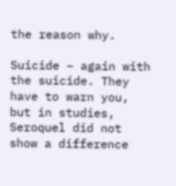the reason why.

Suicide – again with the suicide. They have to warn you, but in studies, Seroquel did not show a difference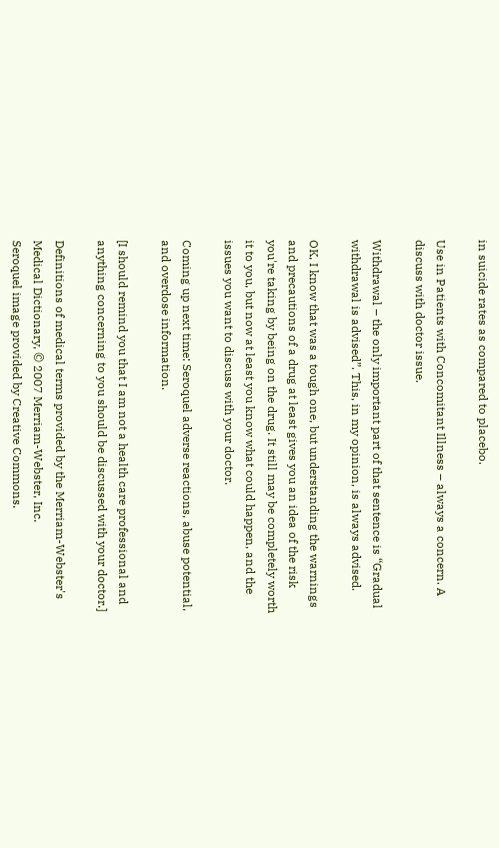in suicide rates as compared to placebo.

Use in Patients with Concomitant Illness – always a concern. A discuss with doctor issue.

Withdrawal – the only important part of that sentence is “Gradual withdrawal is advised”. This, in my opinion, is always advised.

OK, I know that was a tough one, but understanding the warnings and precautions of a drug at least gives you an idea of the risk you're taking by being on the drug. It still may be completely worth it to you, but now at least you know what could happen, and the issues you want to discuss with your doctor.

Coming up next time: Seroquel adverse reactions, abuse potential, and overdose information.

[I should remind you that I am not a health care professional and anything concerning to you should be discussed with your doctor.]

Definitions of medical terms provided by the Merriam-Webster's Medical Dictionary, © 2007 Merriam-Webster, Inc.
Seroquel image provided by Creative Commons.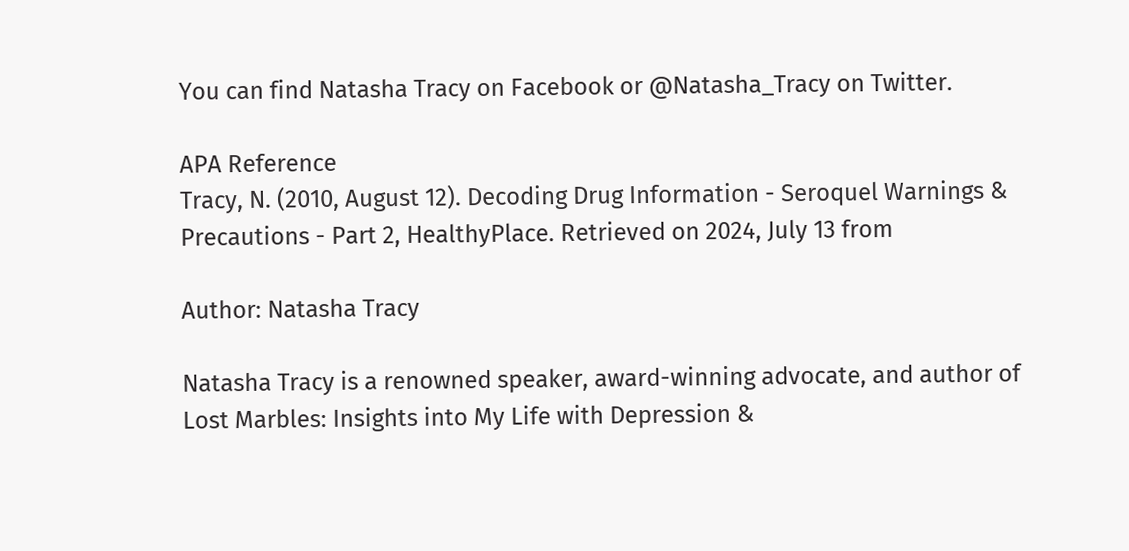You can find Natasha Tracy on Facebook or @Natasha_Tracy on Twitter.

APA Reference
Tracy, N. (2010, August 12). Decoding Drug Information - Seroquel Warnings & Precautions - Part 2, HealthyPlace. Retrieved on 2024, July 13 from

Author: Natasha Tracy

Natasha Tracy is a renowned speaker, award-winning advocate, and author of Lost Marbles: Insights into My Life with Depression &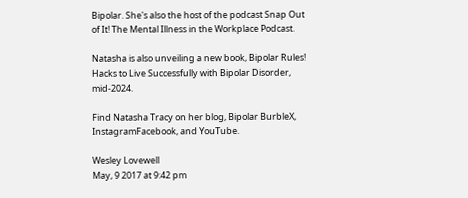Bipolar. She's also the host of the podcast Snap Out of It! The Mental Illness in the Workplace Podcast.

Natasha is also unveiling a new book, Bipolar Rules! Hacks to Live Successfully with Bipolar Disorder, mid-2024.

Find Natasha Tracy on her blog, Bipolar BurbleX, InstagramFacebook, and YouTube.

Wesley Lovewell
May, 9 2017 at 9:42 pm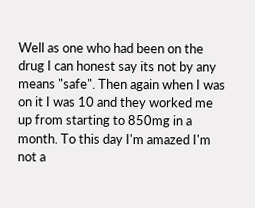Well as one who had been on the drug I can honest say its not by any means "safe". Then again when I was on it I was 10 and they worked me up from starting to 850mg in a month. To this day I'm amazed I'm not a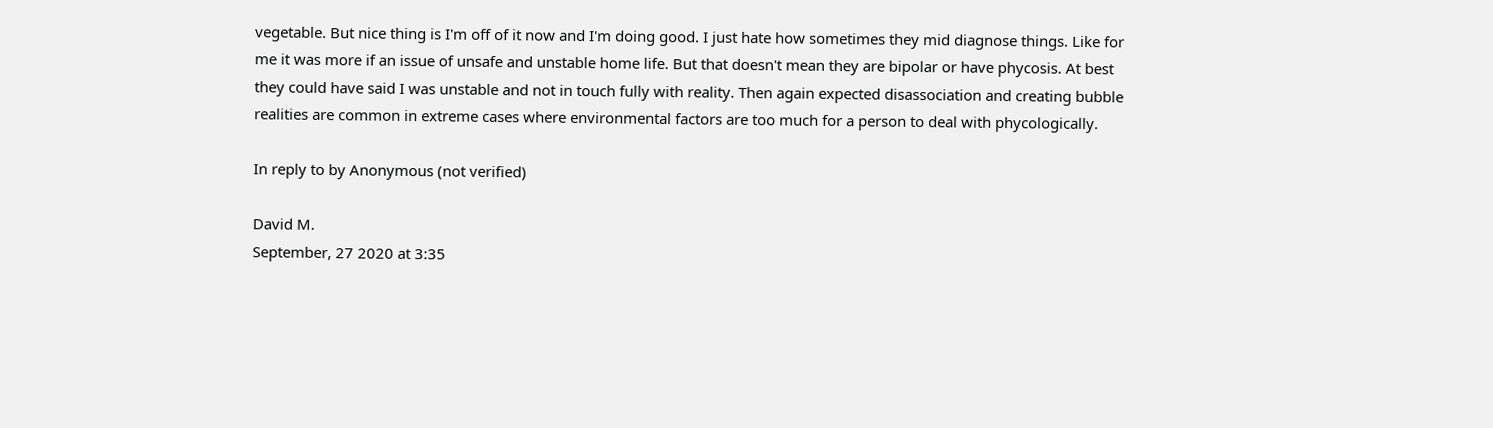vegetable. But nice thing is I'm off of it now and I'm doing good. I just hate how sometimes they mid diagnose things. Like for me it was more if an issue of unsafe and unstable home life. But that doesn't mean they are bipolar or have phycosis. At best they could have said I was unstable and not in touch fully with reality. Then again expected disassociation and creating bubble realities are common in extreme cases where environmental factors are too much for a person to deal with phycologically.

In reply to by Anonymous (not verified)

David M.
September, 27 2020 at 3:35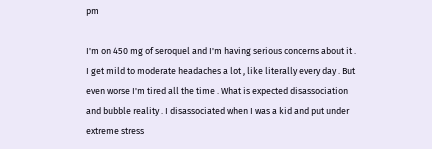pm

I'm on 450 mg of seroquel and I'm having serious concerns about it . I get mild to moderate headaches a lot , like literally every day . But even worse I'm tired all the time . What is expected disassociation and bubble reality . I disassociated when I was a kid and put under extreme stress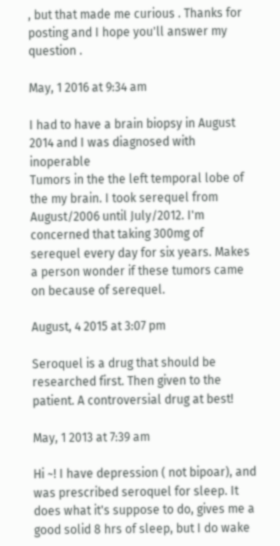, but that made me curious . Thanks for posting and I hope you'll answer my question .

May, 1 2016 at 9:34 am

I had to have a brain biopsy in August 2014 and I was diagnosed with inoperable
Tumors in the the left temporal lobe of the my brain. I took serequel from August/2006 until July/2012. I'm concerned that taking 300mg of serequel every day for six years. Makes a person wonder if these tumors came on because of serequel.

August, 4 2015 at 3:07 pm

Seroquel is a drug that should be researched first. Then given to the patient. A controversial drug at best!

May, 1 2013 at 7:39 am

Hi ~! I have depression ( not bipoar), and was prescribed seroquel for sleep. It does what it's suppose to do, gives me a good solid 8 hrs of sleep, but I do wake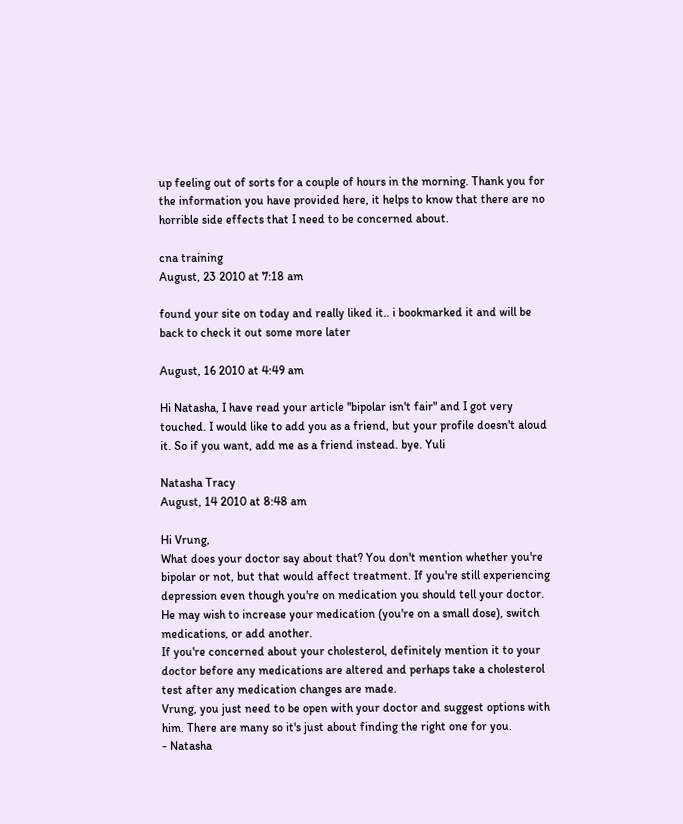up feeling out of sorts for a couple of hours in the morning. Thank you for the information you have provided here, it helps to know that there are no horrible side effects that I need to be concerned about.

cna training
August, 23 2010 at 7:18 am

found your site on today and really liked it.. i bookmarked it and will be back to check it out some more later

August, 16 2010 at 4:49 am

Hi Natasha, I have read your article "bipolar isn't fair" and I got very touched. I would like to add you as a friend, but your profile doesn't aloud it. So if you want, add me as a friend instead. bye. Yuli

Natasha Tracy
August, 14 2010 at 8:48 am

Hi Vrung,
What does your doctor say about that? You don't mention whether you're bipolar or not, but that would affect treatment. If you're still experiencing depression even though you're on medication you should tell your doctor. He may wish to increase your medication (you're on a small dose), switch medications, or add another.
If you're concerned about your cholesterol, definitely mention it to your doctor before any medications are altered and perhaps take a cholesterol test after any medication changes are made.
Vrung, you just need to be open with your doctor and suggest options with him. There are many so it's just about finding the right one for you.
- Natasha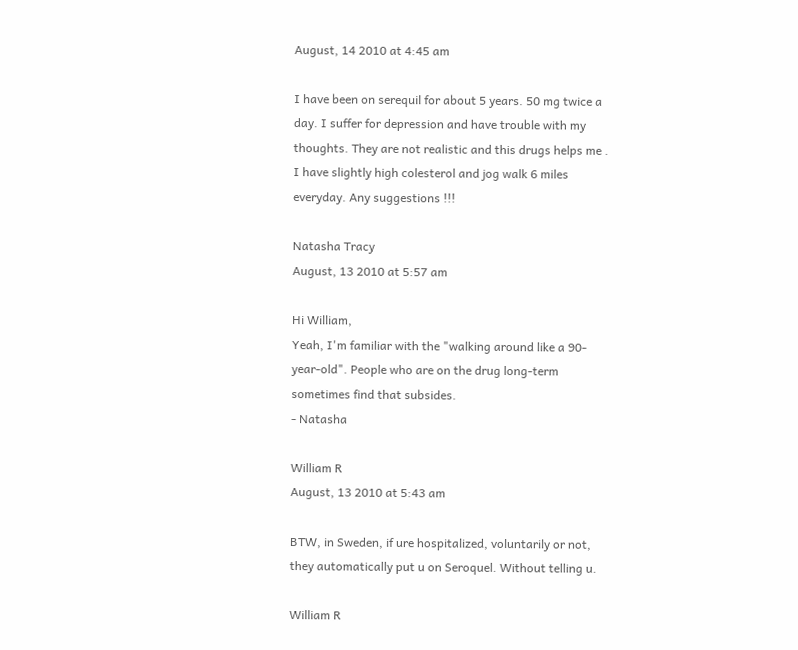August, 14 2010 at 4:45 am

I have been on serequil for about 5 years. 50 mg twice a day. I suffer for depression and have trouble with my thoughts. They are not realistic and this drugs helps me . I have slightly high colesterol and jog walk 6 miles everyday. Any suggestions !!!

Natasha Tracy
August, 13 2010 at 5:57 am

Hi William,
Yeah, I'm familiar with the "walking around like a 90-year-old". People who are on the drug long-term sometimes find that subsides.
- Natasha

William R
August, 13 2010 at 5:43 am

BTW, in Sweden, if ure hospitalized, voluntarily or not, they automatically put u on Seroquel. Without telling u.

William R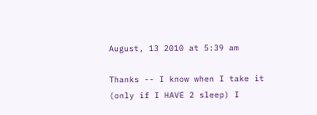August, 13 2010 at 5:39 am

Thanks -- I know when I take it (only if I HAVE 2 sleep) I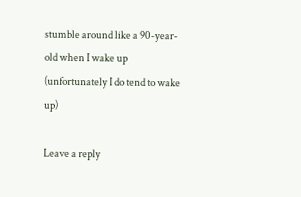stumble around like a 90-year-old when I wake up (unfortunately I do tend to wake up)

Leave a reply